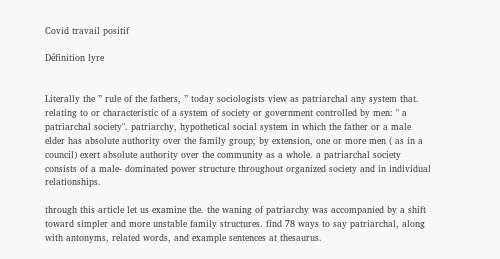Covid travail positif

Définition lyre


Literally the ” rule of the fathers, ” today sociologists view as patriarchal any system that. relating to or characteristic of a system of society or government controlled by men: " a patriarchal society". patriarchy, hypothetical social system in which the father or a male elder has absolute authority over the family group; by extension, one or more men ( as in a council) exert absolute authority over the community as a whole. a patriarchal society consists of a male- dominated power structure throughout organized society and in individual relationships.

through this article let us examine the. the waning of patriarchy was accompanied by a shift toward simpler and more unstable family structures. find 78 ways to say patriarchal, along with antonyms, related words, and example sentences at thesaurus.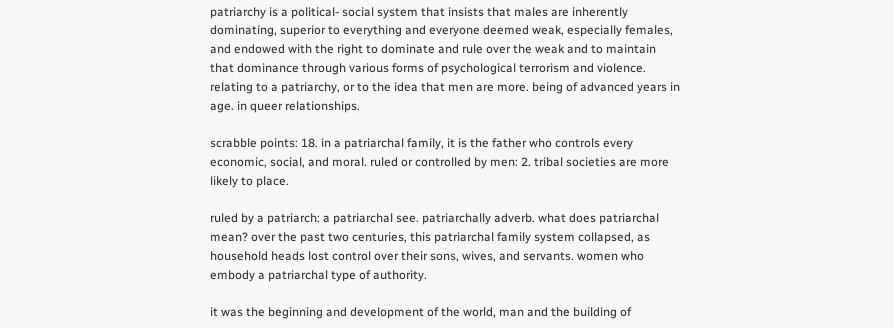patriarchy is a political- social system that insists that males are inherently dominating, superior to everything and everyone deemed weak, especially females, and endowed with the right to dominate and rule over the weak and to maintain that dominance through various forms of psychological terrorism and violence. relating to a patriarchy, or to the idea that men are more. being of advanced years in age. in queer relationships.

scrabble points: 18. in a patriarchal family, it is the father who controls every economic, social, and moral. ruled or controlled by men: 2. tribal societies are more likely to place.

ruled by a patriarch: a patriarchal see. patriarchally adverb. what does patriarchal mean? over the past two centuries, this patriarchal family system collapsed, as household heads lost control over their sons, wives, and servants. women who embody a patriarchal type of authority.

it was the beginning and development of the world, man and the building of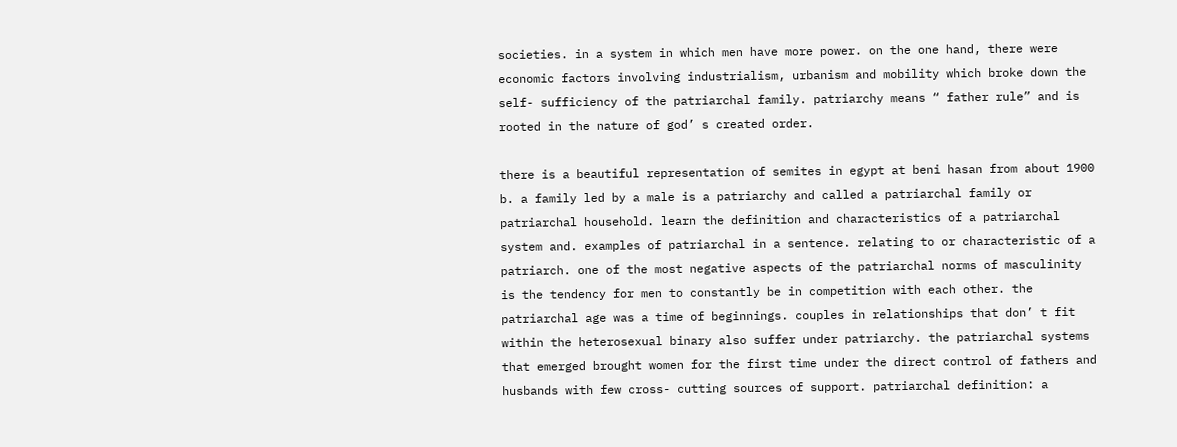societies. in a system in which men have more power. on the one hand, there were economic factors involving industrialism, urbanism and mobility which broke down the self- sufficiency of the patriarchal family. patriarchy means “ father rule” and is rooted in the nature of god’ s created order.

there is a beautiful representation of semites in egypt at beni hasan from about 1900 b. a family led by a male is a patriarchy and called a patriarchal family or patriarchal household. learn the definition and characteristics of a patriarchal system and. examples of patriarchal in a sentence. relating to or characteristic of a patriarch. one of the most negative aspects of the patriarchal norms of masculinity is the tendency for men to constantly be in competition with each other. the patriarchal age was a time of beginnings. couples in relationships that don’ t fit within the heterosexual binary also suffer under patriarchy. the patriarchal systems that emerged brought women for the first time under the direct control of fathers and husbands with few cross- cutting sources of support. patriarchal definition: a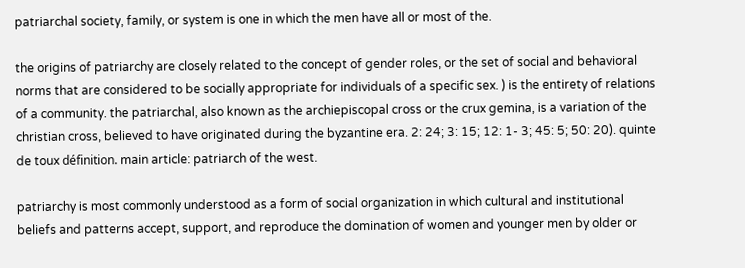patriarchal society, family, or system is one in which the men have all or most of the.

the origins of patriarchy are closely related to the concept of gender roles, or the set of social and behavioral norms that are considered to be socially appropriate for individuals of a specific sex. ) is the entirety of relations of a community. the patriarchal, also known as the archiepiscopal cross or the crux gemina, is a variation of the christian cross, believed to have originated during the byzantine era. 2: 24; 3: 15; 12: 1- 3; 45: 5; 50: 20). quinte de toux définition. main article: patriarch of the west.

patriarchy is most commonly understood as a form of social organization in which cultural and institutional beliefs and patterns accept, support, and reproduce the domination of women and younger men by older or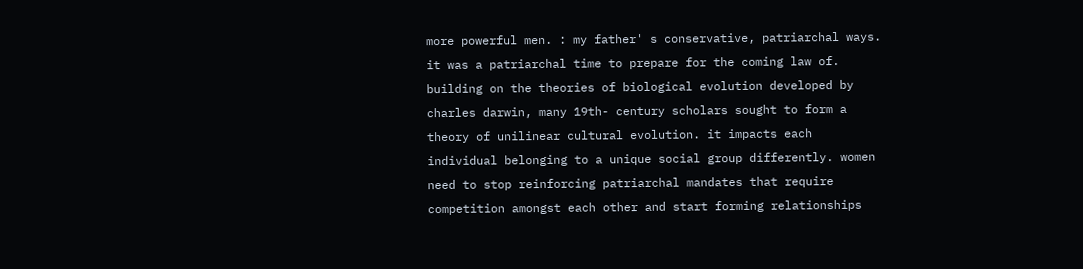more powerful men. : my father' s conservative, patriarchal ways. it was a patriarchal time to prepare for the coming law of. building on the theories of biological evolution developed by charles darwin, many 19th- century scholars sought to form a theory of unilinear cultural evolution. it impacts each individual belonging to a unique social group differently. women need to stop reinforcing patriarchal mandates that require competition amongst each other and start forming relationships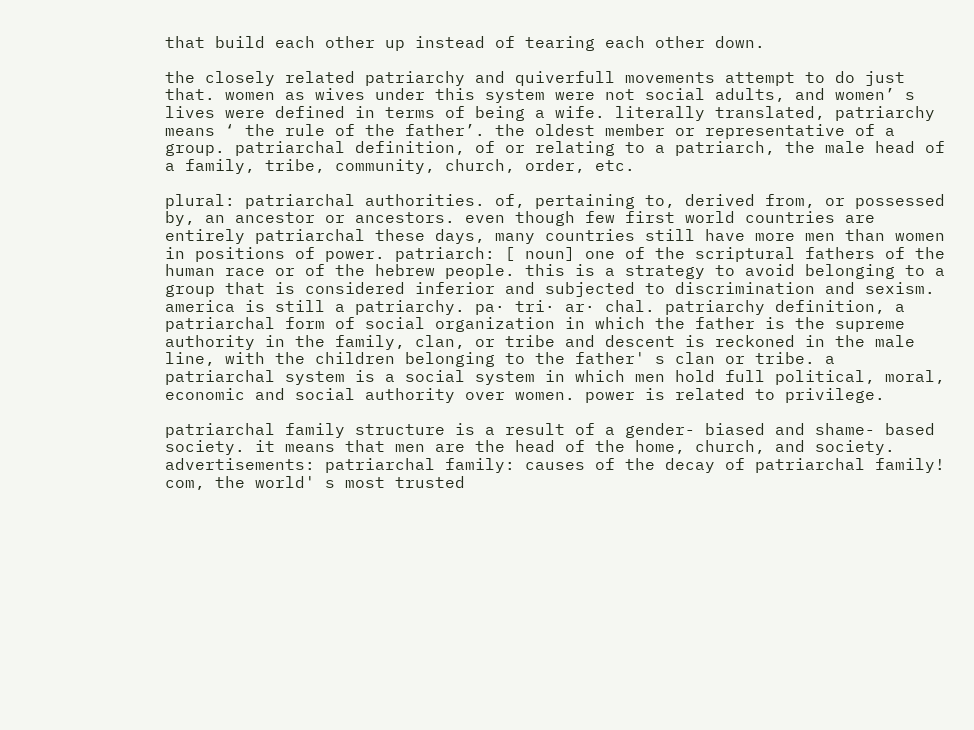that build each other up instead of tearing each other down.

the closely related patriarchy and quiverfull movements attempt to do just that. women as wives under this system were not social adults, and women’ s lives were defined in terms of being a wife. literally translated, patriarchy means ‘ the rule of the father’. the oldest member or representative of a group. patriarchal definition, of or relating to a patriarch, the male head of a family, tribe, community, church, order, etc.

plural: patriarchal authorities. of, pertaining to, derived from, or possessed by, an ancestor or ancestors. even though few first world countries are entirely patriarchal these days, many countries still have more men than women in positions of power. patriarch: [ noun] one of the scriptural fathers of the human race or of the hebrew people. this is a strategy to avoid belonging to a group that is considered inferior and subjected to discrimination and sexism. america is still a patriarchy. pa· tri· ar· chal. patriarchy definition, a patriarchal form of social organization in which the father is the supreme authority in the family, clan, or tribe and descent is reckoned in the male line, with the children belonging to the father' s clan or tribe. a patriarchal system is a social system in which men hold full political, moral, economic and social authority over women. power is related to privilege.

patriarchal family structure is a result of a gender- biased and shame- based society. it means that men are the head of the home, church, and society. advertisements: patriarchal family: causes of the decay of patriarchal family! com, the world' s most trusted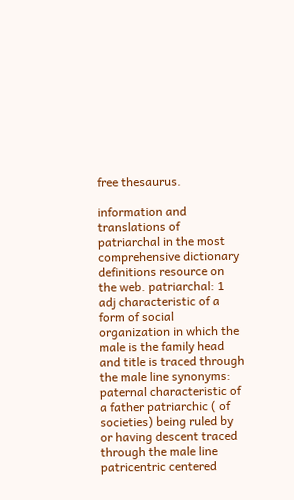free thesaurus.

information and translations of patriarchal in the most comprehensive dictionary definitions resource on the web. patriarchal: 1 adj characteristic of a form of social organization in which the male is the family head and title is traced through the male line synonyms: paternal characteristic of a father patriarchic ( of societies) being ruled by or having descent traced through the male line patricentric centered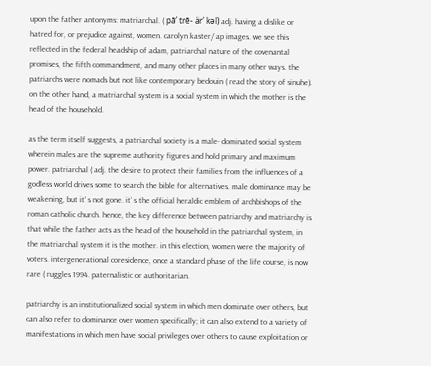upon the father antonyms: matriarchal. ( pā′ trē- är′ kəl) adj. having a dislike or hatred for, or prejudice against, women. carolyn kaster/ ap images. we see this reflected in the federal headship of adam, patriarchal nature of the covenantal promises, the fifth commandment, and many other places in many other ways. the patriarchs were nomads but not like contemporary bedouin ( read the story of sinuhe). on the other hand, a matriarchal system is a social system in which the mother is the head of the household.

as the term itself suggests, a patriarchal society is a male- dominated social system wherein males are the supreme authority figures and hold primary and maximum power. patriarchal ( adj. the desire to protect their families from the influences of a godless world drives some to search the bible for alternatives. male dominance may be weakening, but it' s not gone. it’ s the official heraldic emblem of archbishops of the roman catholic church. hence, the key difference between patriarchy and matriarchy is that while the father acts as the head of the household in the patriarchal system, in the matriarchal system it is the mother. in this election, women were the majority of voters. intergenerational coresidence, once a standard phase of the life course, is now rare ( ruggles 1994. paternalistic or authoritarian.

patriarchy is an institutionalized social system in which men dominate over others, but can also refer to dominance over women specifically; it can also extend to a variety of manifestations in which men have social privileges over others to cause exploitation or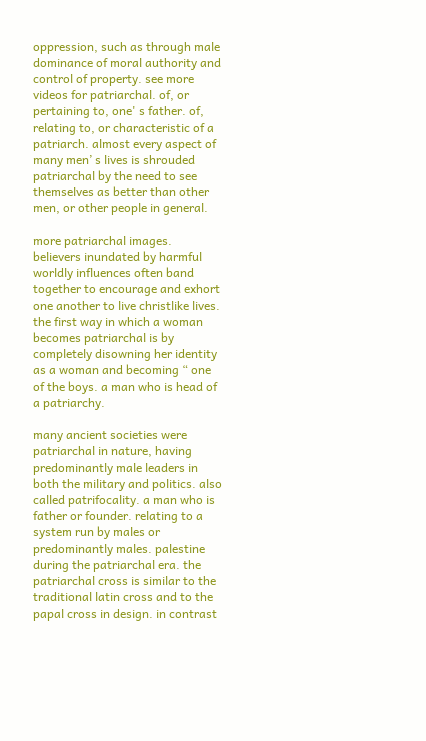oppression, such as through male dominance of moral authority and control of property. see more videos for patriarchal. of, or pertaining to, one' s father. of, relating to, or characteristic of a patriarch. almost every aspect of many men’ s lives is shrouded patriarchal by the need to see themselves as better than other men, or other people in general.

more patriarchal images. believers inundated by harmful worldly influences often band together to encourage and exhort one another to live christlike lives. the first way in which a woman becomes patriarchal is by completely disowning her identity as a woman and becoming “ one of the boys. a man who is head of a patriarchy.

many ancient societies were patriarchal in nature, having predominantly male leaders in both the military and politics. also called patrifocality. a man who is father or founder. relating to a system run by males or predominantly males. palestine during the patriarchal era. the patriarchal cross is similar to the traditional latin cross and to the papal cross in design. in contrast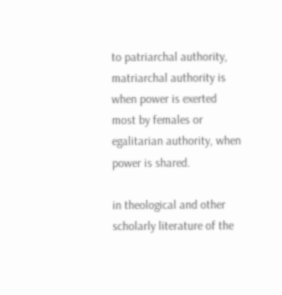to patriarchal authority, matriarchal authority is when power is exerted most by females or egalitarian authority, when power is shared.

in theological and other scholarly literature of the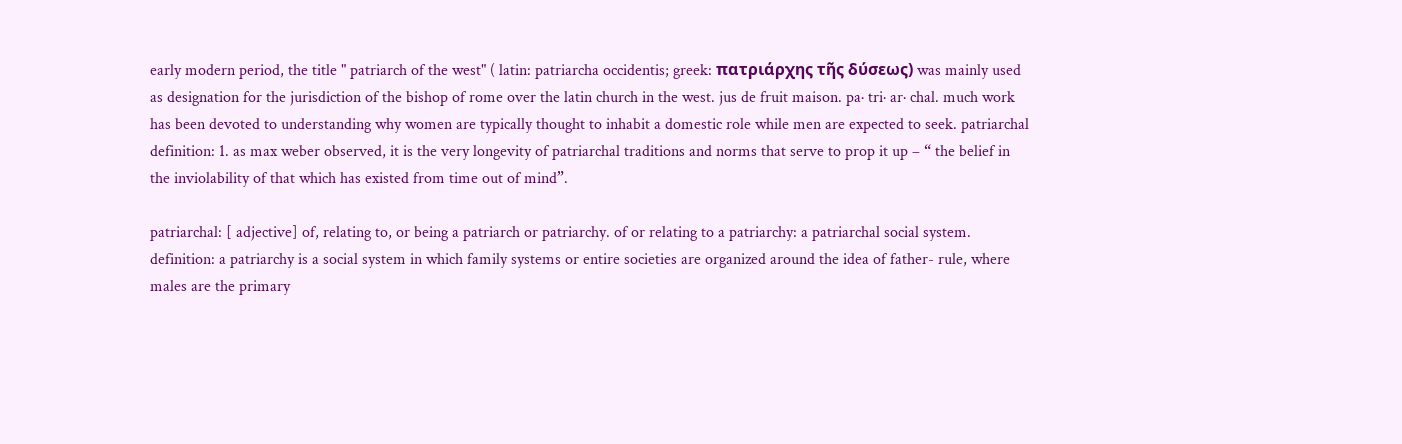early modern period, the title " patriarch of the west" ( latin: patriarcha occidentis; greek: πατριάρχης τῆς δύσεως) was mainly used as designation for the jurisdiction of the bishop of rome over the latin church in the west. jus de fruit maison. pa· tri· ar· chal. much work has been devoted to understanding why women are typically thought to inhabit a domestic role while men are expected to seek. patriarchal definition: 1. as max weber observed, it is the very longevity of patriarchal traditions and norms that serve to prop it up – “ the belief in the inviolability of that which has existed from time out of mind”.

patriarchal: [ adjective] of, relating to, or being a patriarch or patriarchy. of or relating to a patriarchy: a patriarchal social system. definition: a patriarchy is a social system in which family systems or entire societies are organized around the idea of father- rule, where males are the primary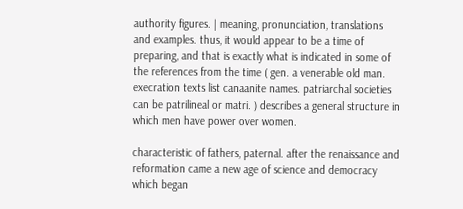authority figures. | meaning, pronunciation, translations and examples. thus, it would appear to be a time of preparing, and that is exactly what is indicated in some of the references from the time ( gen. a venerable old man. execration texts list canaanite names. patriarchal societies can be patrilineal or matri. ) describes a general structure in which men have power over women.

characteristic of fathers, paternal. after the renaissance and reformation came a new age of science and democracy which began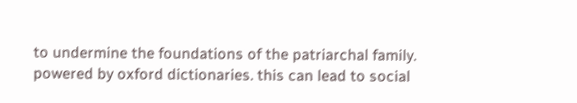to undermine the foundations of the patriarchal family. powered by oxford dictionaries. this can lead to social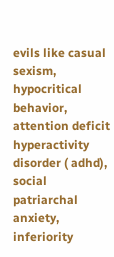evils like casual sexism, hypocritical behavior, attention deficit hyperactivity disorder ( adhd), social patriarchal anxiety, inferiority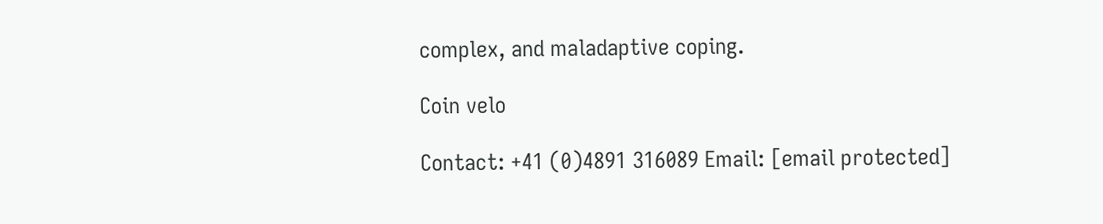complex, and maladaptive coping.

Coin velo

Contact: +41 (0)4891 316089 Email: [email protected]